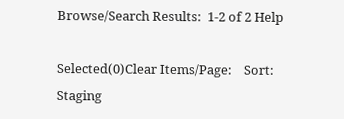Browse/Search Results:  1-2 of 2 Help

Selected(0)Clear Items/Page:    Sort:
Staging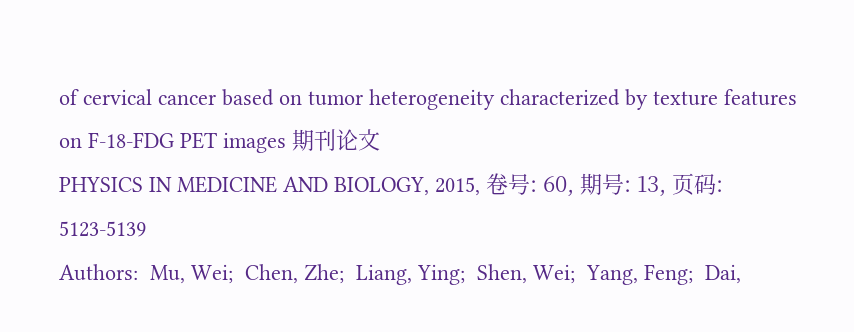of cervical cancer based on tumor heterogeneity characterized by texture features on F-18-FDG PET images 期刊论文
PHYSICS IN MEDICINE AND BIOLOGY, 2015, 卷号: 60, 期号: 13, 页码: 5123-5139
Authors:  Mu, Wei;  Chen, Zhe;  Liang, Ying;  Shen, Wei;  Yang, Feng;  Dai,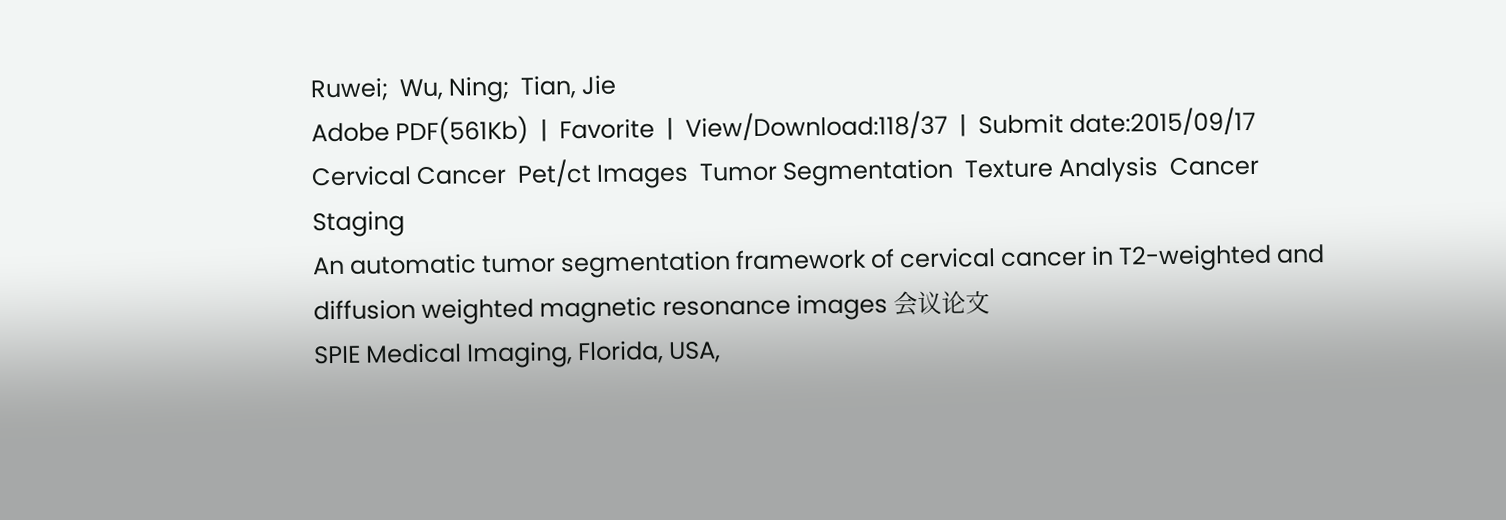Ruwei;  Wu, Ning;  Tian, Jie
Adobe PDF(561Kb)  |  Favorite  |  View/Download:118/37  |  Submit date:2015/09/17
Cervical Cancer  Pet/ct Images  Tumor Segmentation  Texture Analysis  Cancer Staging
An automatic tumor segmentation framework of cervical cancer in T2-weighted and diffusion weighted magnetic resonance images 会议论文
SPIE Medical Imaging, Florida, USA,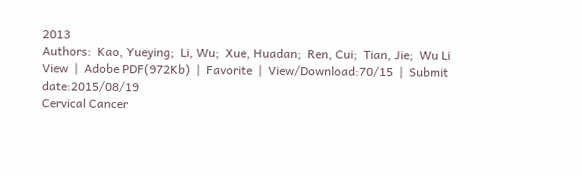2013
Authors:  Kao, Yueying;  Li, Wu;  Xue, Huadan;  Ren, Cui;  Tian, Jie;  Wu Li
View  |  Adobe PDF(972Kb)  |  Favorite  |  View/Download:70/15  |  Submit date:2015/08/19
Cervical Cancer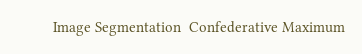Image Segmentation  Confederative Maximum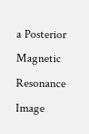a Posterior  Magnetic Resonance Image